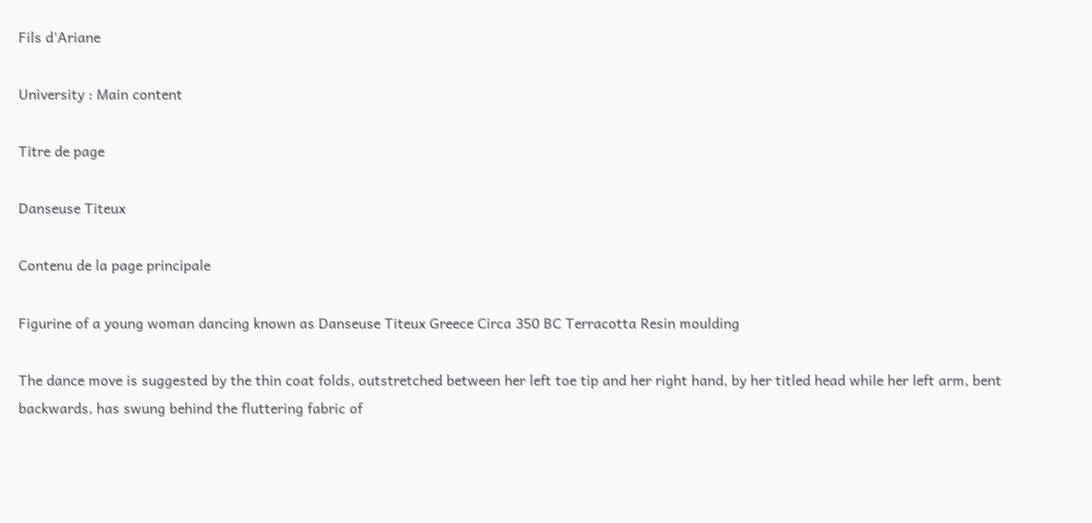Fils d'Ariane

University : Main content

Titre de page

Danseuse Titeux

Contenu de la page principale

Figurine of a young woman dancing known as Danseuse Titeux Greece Circa 350 BC Terracotta Resin moulding

The dance move is suggested by the thin coat folds, outstretched between her left toe tip and her right hand, by her titled head while her left arm, bent backwards, has swung behind the fluttering fabric of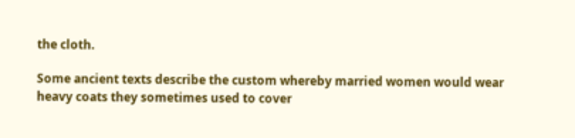the cloth.

Some ancient texts describe the custom whereby married women would wear heavy coats they sometimes used to cover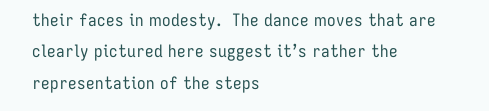their faces in modesty.  The dance moves that are clearly pictured here suggest it’s rather the representation of the steps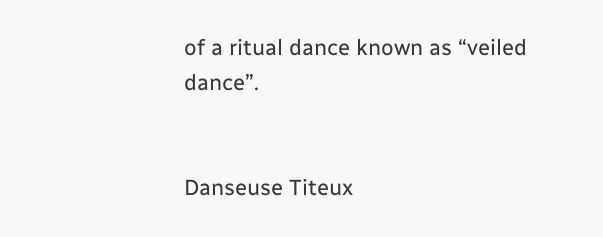of a ritual dance known as “veiled dance”.


Danseuse Titeux